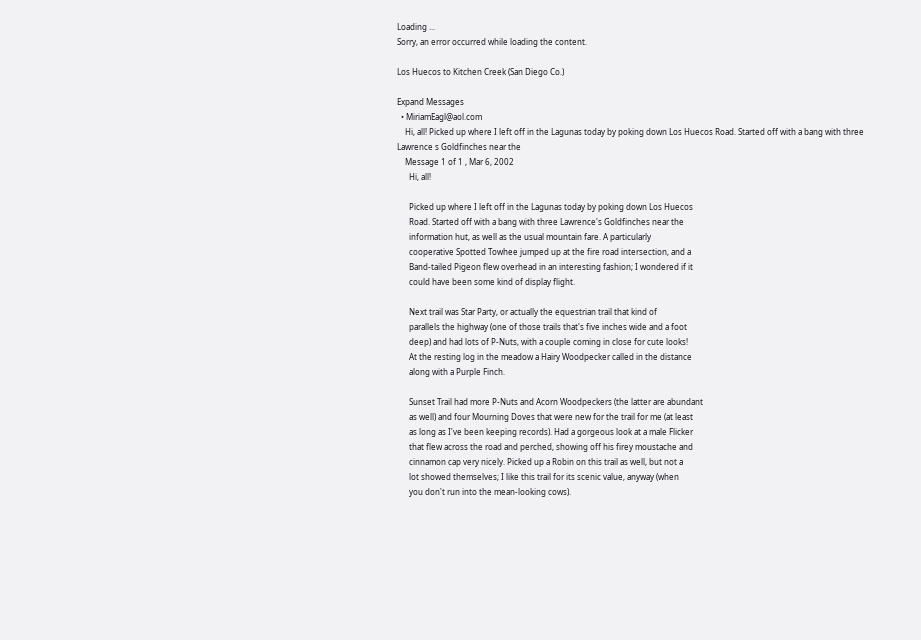Loading ...
Sorry, an error occurred while loading the content.

Los Huecos to Kitchen Creek (San Diego Co.)

Expand Messages
  • MiriamEagl@aol.com
    Hi, all! Picked up where I left off in the Lagunas today by poking down Los Huecos Road. Started off with a bang with three Lawrence s Goldfinches near the
    Message 1 of 1 , Mar 6, 2002
      Hi, all!

      Picked up where I left off in the Lagunas today by poking down Los Huecos
      Road. Started off with a bang with three Lawrence's Goldfinches near the
      information hut, as well as the usual mountain fare. A particularly
      cooperative Spotted Towhee jumped up at the fire road intersection, and a
      Band-tailed Pigeon flew overhead in an interesting fashion; I wondered if it
      could have been some kind of display flight.

      Next trail was Star Party, or actually the equestrian trail that kind of
      parallels the highway (one of those trails that's five inches wide and a foot
      deep) and had lots of P-Nuts, with a couple coming in close for cute looks!
      At the resting log in the meadow a Hairy Woodpecker called in the distance
      along with a Purple Finch.

      Sunset Trail had more P-Nuts and Acorn Woodpeckers (the latter are abundant
      as well) and four Mourning Doves that were new for the trail for me (at least
      as long as I've been keeping records). Had a gorgeous look at a male Flicker
      that flew across the road and perched, showing off his firey moustache and
      cinnamon cap very nicely. Picked up a Robin on this trail as well, but not a
      lot showed themselves; I like this trail for its scenic value, anyway (when
      you don't run into the mean-looking cows).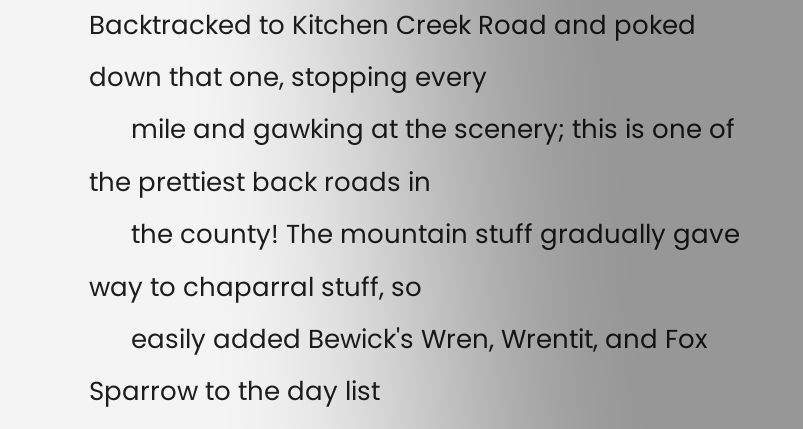Backtracked to Kitchen Creek Road and poked down that one, stopping every
      mile and gawking at the scenery; this is one of the prettiest back roads in
      the county! The mountain stuff gradually gave way to chaparral stuff, so
      easily added Bewick's Wren, Wrentit, and Fox Sparrow to the day list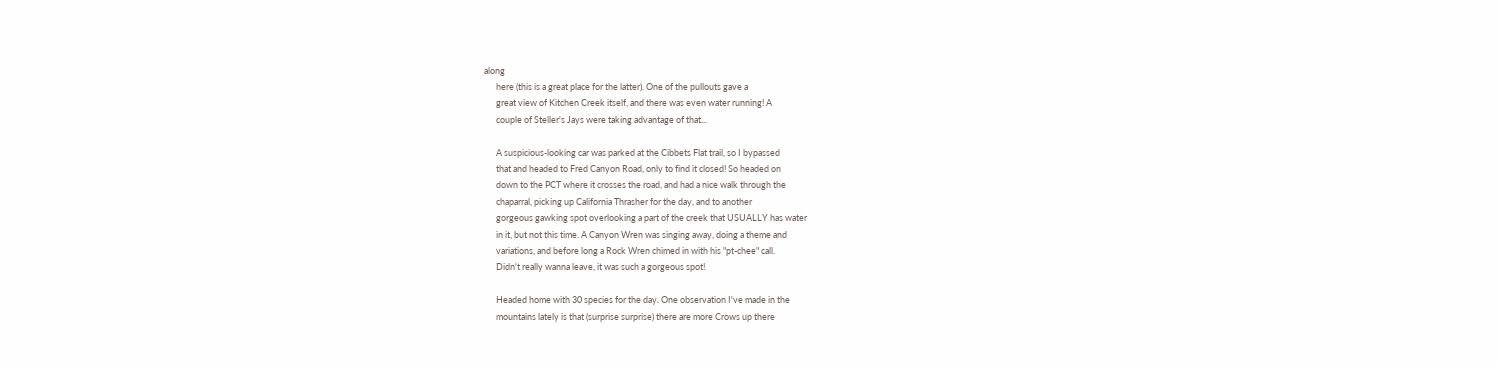along
      here (this is a great place for the latter). One of the pullouts gave a
      great view of Kitchen Creek itself, and there was even water running! A
      couple of Steller's Jays were taking advantage of that...

      A suspicious-looking car was parked at the Cibbets Flat trail, so I bypassed
      that and headed to Fred Canyon Road, only to find it closed! So headed on
      down to the PCT where it crosses the road, and had a nice walk through the
      chaparral, picking up California Thrasher for the day, and to another
      gorgeous gawking spot overlooking a part of the creek that USUALLY has water
      in it, but not this time. A Canyon Wren was singing away, doing a theme and
      variations, and before long a Rock Wren chimed in with his "pt-chee" call.
      Didn't really wanna leave, it was such a gorgeous spot!

      Headed home with 30 species for the day. One observation I've made in the
      mountains lately is that (surprise surprise) there are more Crows up there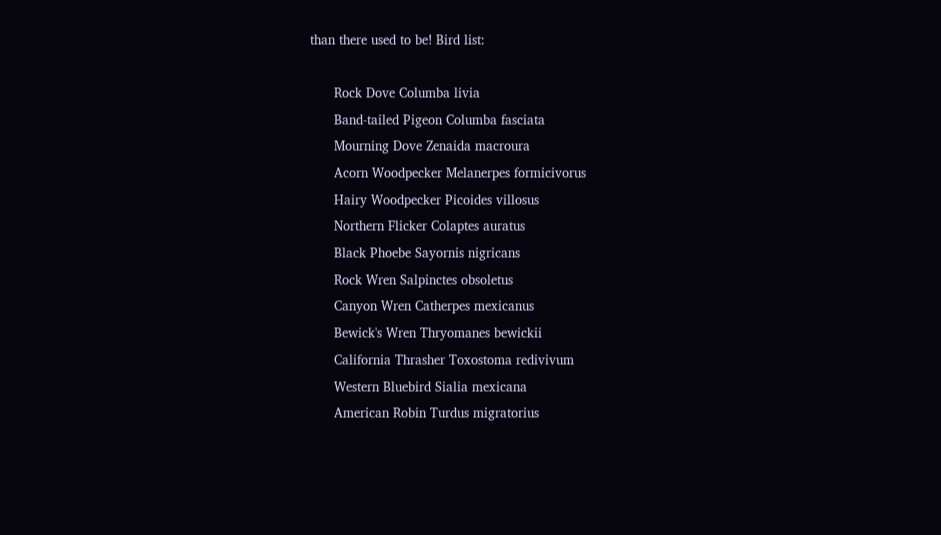than there used to be! Bird list:

      Rock Dove Columba livia
      Band-tailed Pigeon Columba fasciata
      Mourning Dove Zenaida macroura
      Acorn Woodpecker Melanerpes formicivorus
      Hairy Woodpecker Picoides villosus
      Northern Flicker Colaptes auratus
      Black Phoebe Sayornis nigricans
      Rock Wren Salpinctes obsoletus
      Canyon Wren Catherpes mexicanus
      Bewick's Wren Thryomanes bewickii
      California Thrasher Toxostoma redivivum
      Western Bluebird Sialia mexicana
      American Robin Turdus migratorius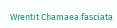Wrentit Chamaea fasciata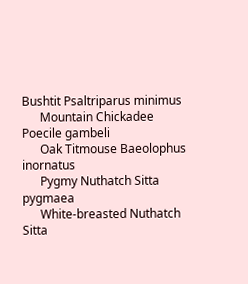Bushtit Psaltriparus minimus
      Mountain Chickadee Poecile gambeli
      Oak Titmouse Baeolophus inornatus
      Pygmy Nuthatch Sitta pygmaea
      White-breasted Nuthatch Sitta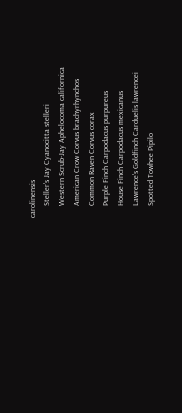carolinensis
      Steller's Jay Cyanocitta stelleri
      Western Scrub-Jay Aphelocoma californica
      American Crow Corvus brachyrhynchos
      Common Raven Corvus corax
      Purple Finch Carpodacus purpureus
      House Finch Carpodacus mexicanus
      Lawrence's Goldfinch Carduelis lawrencei
      Spotted Towhee Pipilo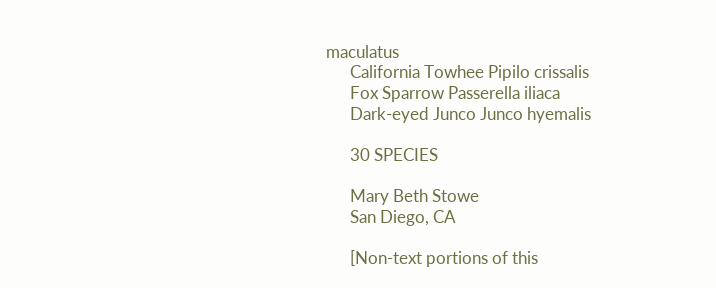maculatus
      California Towhee Pipilo crissalis
      Fox Sparrow Passerella iliaca
      Dark-eyed Junco Junco hyemalis

      30 SPECIES

      Mary Beth Stowe
      San Diego, CA

      [Non-text portions of this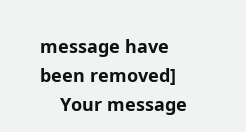message have been removed]
    Your message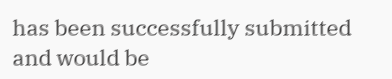has been successfully submitted and would be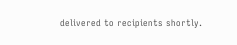delivered to recipients shortly.